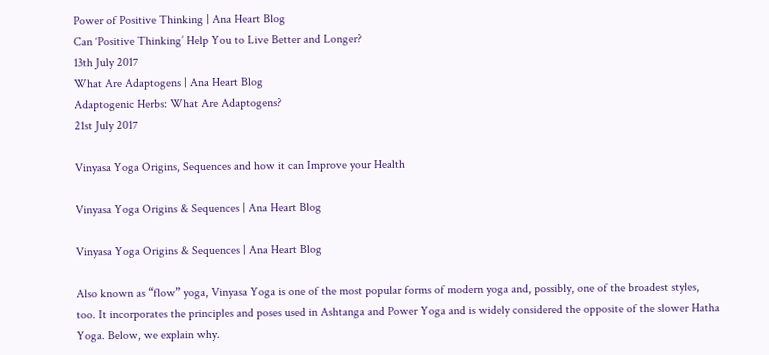Power of Positive Thinking | Ana Heart Blog
Can ‘Positive Thinking’ Help You to Live Better and Longer?
13th July 2017
What Are Adaptogens | Ana Heart Blog
Adaptogenic Herbs: What Are Adaptogens?
21st July 2017

Vinyasa Yoga Origins, Sequences and how it can Improve your Health

Vinyasa Yoga Origins & Sequences | Ana Heart Blog

Vinyasa Yoga Origins & Sequences | Ana Heart Blog

Also known as “flow” yoga, Vinyasa Yoga is one of the most popular forms of modern yoga and, possibly, one of the broadest styles, too. It incorporates the principles and poses used in Ashtanga and Power Yoga and is widely considered the opposite of the slower Hatha Yoga. Below, we explain why.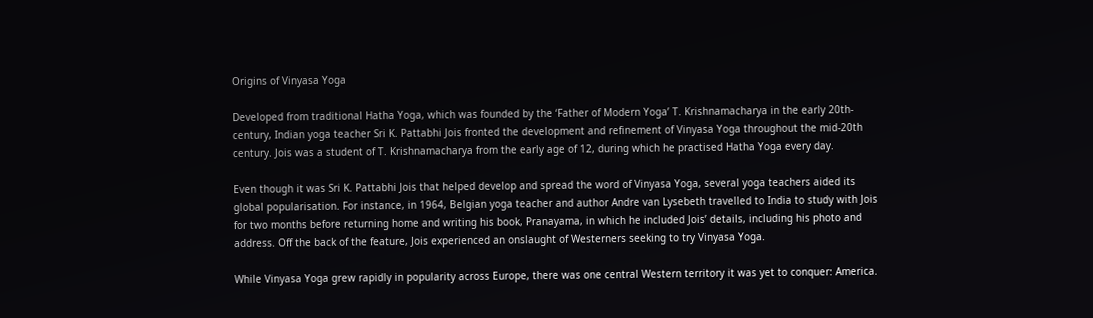Origins of Vinyasa Yoga

Developed from traditional Hatha Yoga, which was founded by the ‘Father of Modern Yoga’ T. Krishnamacharya in the early 20th-century, Indian yoga teacher Sri K. Pattabhi Jois fronted the development and refinement of Vinyasa Yoga throughout the mid-20th century. Jois was a student of T. Krishnamacharya from the early age of 12, during which he practised Hatha Yoga every day.

Even though it was Sri K. Pattabhi Jois that helped develop and spread the word of Vinyasa Yoga, several yoga teachers aided its global popularisation. For instance, in 1964, Belgian yoga teacher and author Andre van Lysebeth travelled to India to study with Jois for two months before returning home and writing his book, Pranayama, in which he included Jois’ details, including his photo and address. Off the back of the feature, Jois experienced an onslaught of Westerners seeking to try Vinyasa Yoga.

While Vinyasa Yoga grew rapidly in popularity across Europe, there was one central Western territory it was yet to conquer: America.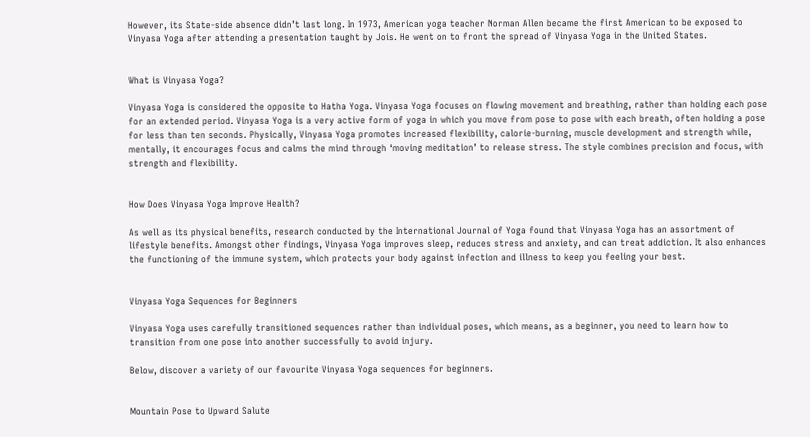However, its State-side absence didn’t last long. In 1973, American yoga teacher Norman Allen became the first American to be exposed to Vinyasa Yoga after attending a presentation taught by Jois. He went on to front the spread of Vinyasa Yoga in the United States.


What is Vinyasa Yoga?

Vinyasa Yoga is considered the opposite to Hatha Yoga. Vinyasa Yoga focuses on flowing movement and breathing, rather than holding each pose for an extended period. Vinyasa Yoga is a very active form of yoga in which you move from pose to pose with each breath, often holding a pose for less than ten seconds. Physically, Vinyasa Yoga promotes increased flexibility, calorie-burning, muscle development and strength while, mentally, it encourages focus and calms the mind through ‘moving meditation’ to release stress. The style combines precision and focus, with strength and flexibility.


How Does Vinyasa Yoga Improve Health?

As well as its physical benefits, research conducted by the International Journal of Yoga found that Vinyasa Yoga has an assortment of lifestyle benefits. Amongst other findings, Vinyasa Yoga improves sleep, reduces stress and anxiety, and can treat addiction. It also enhances the functioning of the immune system, which protects your body against infection and illness to keep you feeling your best.


Vinyasa Yoga Sequences for Beginners

Vinyasa Yoga uses carefully transitioned sequences rather than individual poses, which means, as a beginner, you need to learn how to transition from one pose into another successfully to avoid injury.

Below, discover a variety of our favourite Vinyasa Yoga sequences for beginners.


Mountain Pose to Upward Salute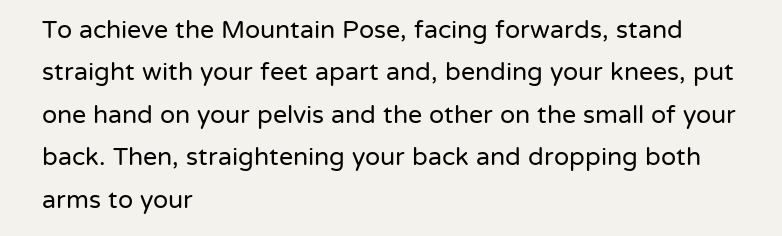To achieve the Mountain Pose, facing forwards, stand straight with your feet apart and, bending your knees, put one hand on your pelvis and the other on the small of your back. Then, straightening your back and dropping both arms to your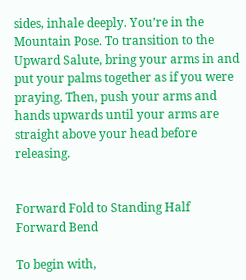sides, inhale deeply. You’re in the Mountain Pose. To transition to the Upward Salute, bring your arms in and put your palms together as if you were praying. Then, push your arms and hands upwards until your arms are straight above your head before releasing.


Forward Fold to Standing Half Forward Bend

To begin with,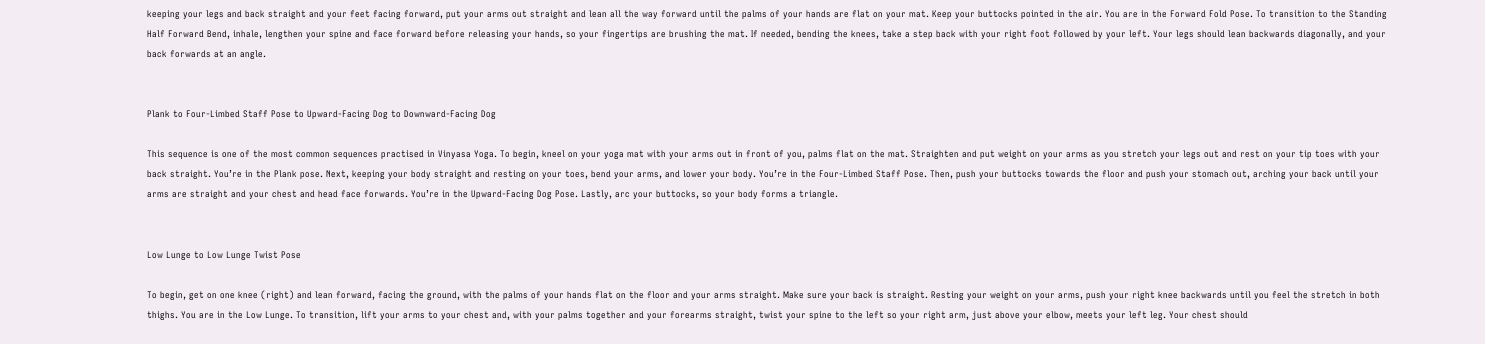keeping your legs and back straight and your feet facing forward, put your arms out straight and lean all the way forward until the palms of your hands are flat on your mat. Keep your buttocks pointed in the air. You are in the Forward Fold Pose. To transition to the Standing Half Forward Bend, inhale, lengthen your spine and face forward before releasing your hands, so your fingertips are brushing the mat. If needed, bending the knees, take a step back with your right foot followed by your left. Your legs should lean backwards diagonally, and your back forwards at an angle.


Plank to Four-Limbed Staff Pose to Upward-Facing Dog to Downward-Facing Dog

This sequence is one of the most common sequences practised in Vinyasa Yoga. To begin, kneel on your yoga mat with your arms out in front of you, palms flat on the mat. Straighten and put weight on your arms as you stretch your legs out and rest on your tip toes with your back straight. You’re in the Plank pose. Next, keeping your body straight and resting on your toes, bend your arms, and lower your body. You’re in the Four-Limbed Staff Pose. Then, push your buttocks towards the floor and push your stomach out, arching your back until your arms are straight and your chest and head face forwards. You’re in the Upward-Facing Dog Pose. Lastly, arc your buttocks, so your body forms a triangle.


Low Lunge to Low Lunge Twist Pose

To begin, get on one knee (right) and lean forward, facing the ground, with the palms of your hands flat on the floor and your arms straight. Make sure your back is straight. Resting your weight on your arms, push your right knee backwards until you feel the stretch in both thighs. You are in the Low Lunge. To transition, lift your arms to your chest and, with your palms together and your forearms straight, twist your spine to the left so your right arm, just above your elbow, meets your left leg. Your chest should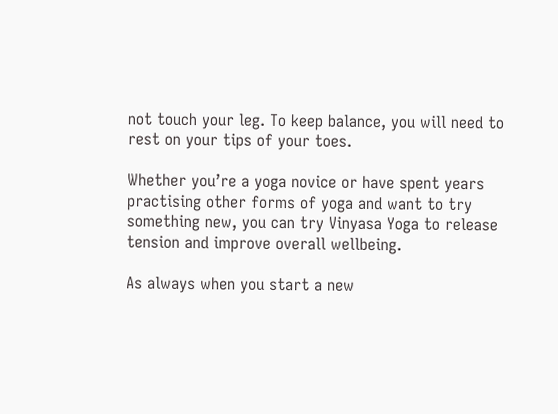not touch your leg. To keep balance, you will need to rest on your tips of your toes.

Whether you’re a yoga novice or have spent years practising other forms of yoga and want to try something new, you can try Vinyasa Yoga to release tension and improve overall wellbeing.

As always when you start a new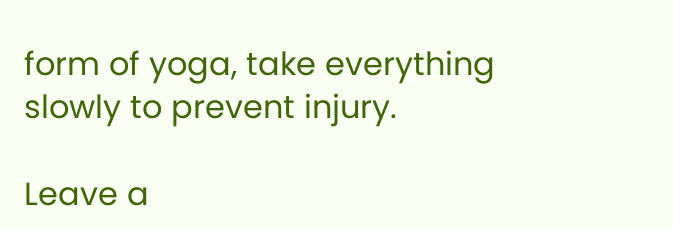form of yoga, take everything slowly to prevent injury.

Leave a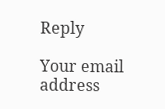Reply

Your email address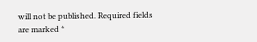will not be published. Required fields are marked *